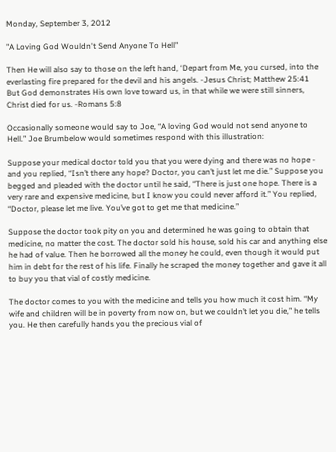Monday, September 3, 2012

"A Loving God Wouldn't Send Anyone To Hell"

Then He will also say to those on the left hand, ‘Depart from Me, you cursed, into the everlasting fire prepared for the devil and his angels. -Jesus Christ; Matthew 25:41
But God demonstrates His own love toward us, in that while we were still sinners, Christ died for us. -Romans 5:8

Occasionally someone would say to Joe, “A loving God would not send anyone to Hell.” Joe Brumbelow would sometimes respond with this illustration:

Suppose your medical doctor told you that you were dying and there was no hope - and you replied, “Isn’t there any hope? Doctor, you can’t just let me die.” Suppose you begged and pleaded with the doctor until he said, “There is just one hope. There is a very rare and expensive medicine, but I know you could never afford it.” You replied, “Doctor, please let me live. You’ve got to get me that medicine.”

Suppose the doctor took pity on you and determined he was going to obtain that medicine, no matter the cost. The doctor sold his house, sold his car and anything else he had of value. Then he borrowed all the money he could, even though it would put him in debt for the rest of his life. Finally he scraped the money together and gave it all to buy you that vial of costly medicine.

The doctor comes to you with the medicine and tells you how much it cost him. “My wife and children will be in poverty from now on, but we couldn’t let you die,” he tells you. He then carefully hands you the precious vial of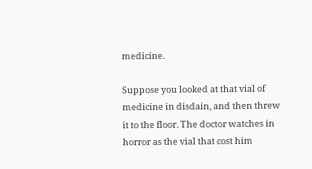medicine.

Suppose you looked at that vial of medicine in disdain, and then threw it to the floor. The doctor watches in horror as the vial that cost him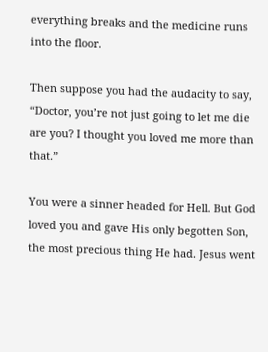everything breaks and the medicine runs into the floor.

Then suppose you had the audacity to say, “Doctor, you’re not just going to let me die are you? I thought you loved me more than that.”

You were a sinner headed for Hell. But God loved you and gave His only begotten Son, the most precious thing He had. Jesus went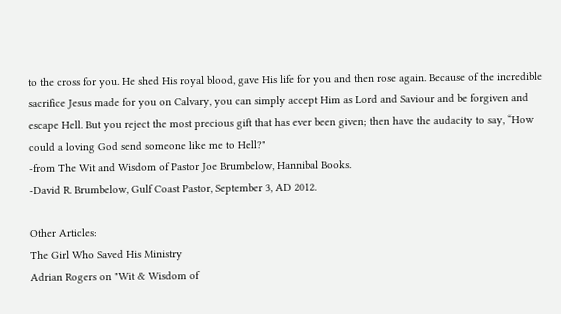to the cross for you. He shed His royal blood, gave His life for you and then rose again. Because of the incredible sacrifice Jesus made for you on Calvary, you can simply accept Him as Lord and Saviour and be forgiven and escape Hell. But you reject the most precious gift that has ever been given; then have the audacity to say, “How could a loving God send someone like me to Hell?"
-from The Wit and Wisdom of Pastor Joe Brumbelow, Hannibal Books.
-David R. Brumbelow, Gulf Coast Pastor, September 3, AD 2012.

Other Articles:
The Girl Who Saved His Ministry
Adrian Rogers on "Wit & Wisdom of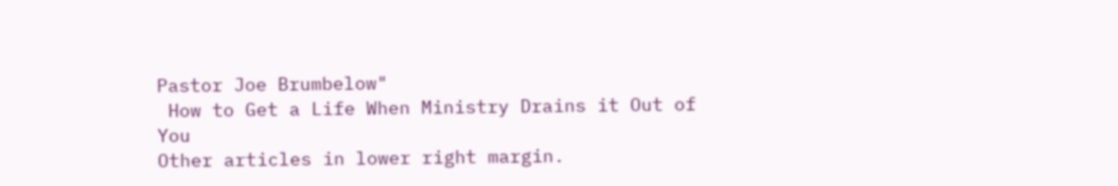Pastor Joe Brumbelow"
 How to Get a Life When Ministry Drains it Out of You
Other articles in lower right margin.